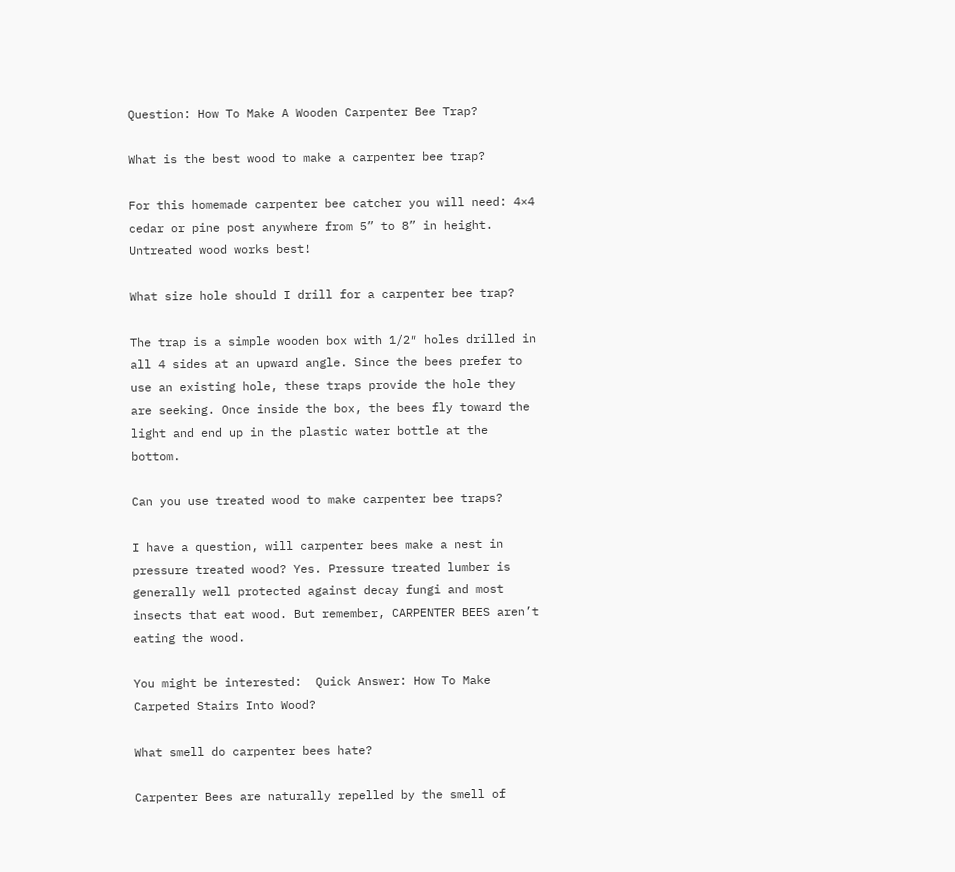Question: How To Make A Wooden Carpenter Bee Trap?

What is the best wood to make a carpenter bee trap?

For this homemade carpenter bee catcher you will need: 4×4 cedar or pine post anywhere from 5” to 8” in height. Untreated wood works best!

What size hole should I drill for a carpenter bee trap?

The trap is a simple wooden box with 1/2″ holes drilled in all 4 sides at an upward angle. Since the bees prefer to use an existing hole, these traps provide the hole they are seeking. Once inside the box, the bees fly toward the light and end up in the plastic water bottle at the bottom.

Can you use treated wood to make carpenter bee traps?

I have a question, will carpenter bees make a nest in pressure treated wood? Yes. Pressure treated lumber is generally well protected against decay fungi and most insects that eat wood. But remember, CARPENTER BEES aren’t eating the wood.

You might be interested:  Quick Answer: How To Make Carpeted Stairs Into Wood?

What smell do carpenter bees hate?

Carpenter Bees are naturally repelled by the smell of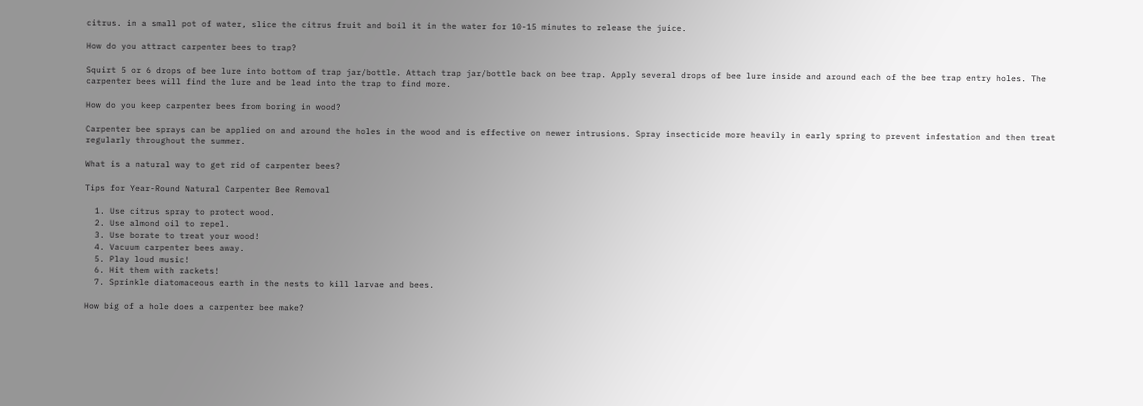citrus. in a small pot of water, slice the citrus fruit and boil it in the water for 10-15 minutes to release the juice.

How do you attract carpenter bees to trap?

Squirt 5 or 6 drops of bee lure into bottom of trap jar/bottle. Attach trap jar/bottle back on bee trap. Apply several drops of bee lure inside and around each of the bee trap entry holes. The carpenter bees will find the lure and be lead into the trap to find more.

How do you keep carpenter bees from boring in wood?

Carpenter bee sprays can be applied on and around the holes in the wood and is effective on newer intrusions. Spray insecticide more heavily in early spring to prevent infestation and then treat regularly throughout the summer.

What is a natural way to get rid of carpenter bees?

Tips for Year-Round Natural Carpenter Bee Removal

  1. Use citrus spray to protect wood.
  2. Use almond oil to repel.
  3. Use borate to treat your wood!
  4. Vacuum carpenter bees away.
  5. Play loud music!
  6. Hit them with rackets!
  7. Sprinkle diatomaceous earth in the nests to kill larvae and bees.

How big of a hole does a carpenter bee make?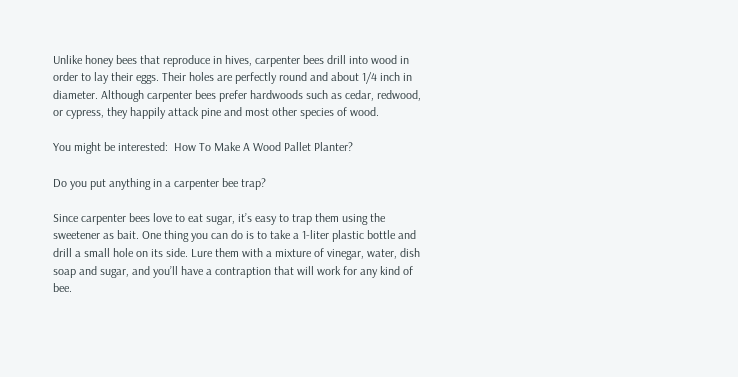Unlike honey bees that reproduce in hives, carpenter bees drill into wood in order to lay their eggs. Their holes are perfectly round and about 1/4 inch in diameter. Although carpenter bees prefer hardwoods such as cedar, redwood, or cypress, they happily attack pine and most other species of wood.

You might be interested:  How To Make A Wood Pallet Planter?

Do you put anything in a carpenter bee trap?

Since carpenter bees love to eat sugar, it’s easy to trap them using the sweetener as bait. One thing you can do is to take a 1-liter plastic bottle and drill a small hole on its side. Lure them with a mixture of vinegar, water, dish soap and sugar, and you’ll have a contraption that will work for any kind of bee.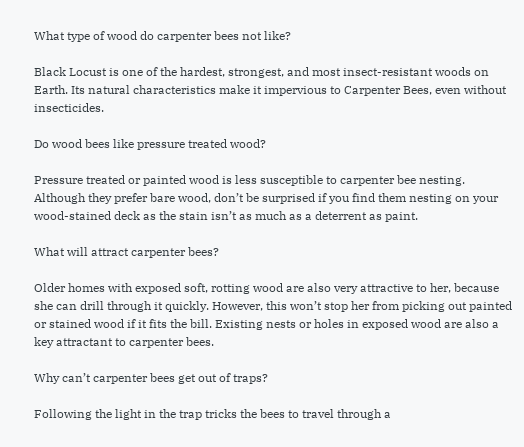What type of wood do carpenter bees not like?

Black Locust is one of the hardest, strongest, and most insect-resistant woods on Earth. Its natural characteristics make it impervious to Carpenter Bees, even without insecticides.

Do wood bees like pressure treated wood?

Pressure treated or painted wood is less susceptible to carpenter bee nesting. Although they prefer bare wood, don’t be surprised if you find them nesting on your wood-stained deck as the stain isn’t as much as a deterrent as paint.

What will attract carpenter bees?

Older homes with exposed soft, rotting wood are also very attractive to her, because she can drill through it quickly. However, this won’t stop her from picking out painted or stained wood if it fits the bill. Existing nests or holes in exposed wood are also a key attractant to carpenter bees.

Why can’t carpenter bees get out of traps?

Following the light in the trap tricks the bees to travel through a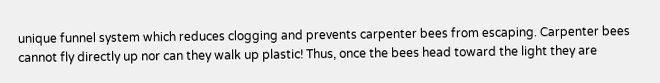unique funnel system which reduces clogging and prevents carpenter bees from escaping. Carpenter bees cannot fly directly up nor can they walk up plastic! Thus, once the bees head toward the light they are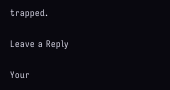trapped.

Leave a Reply

Your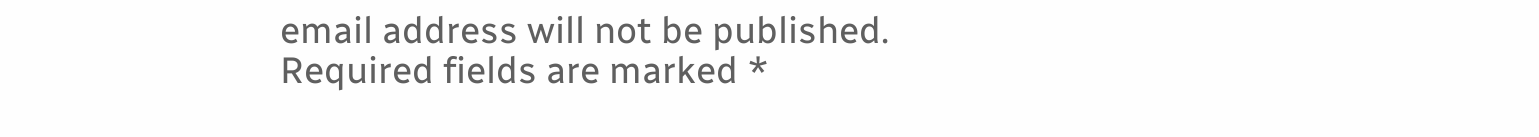email address will not be published. Required fields are marked *